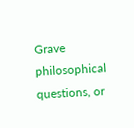Grave philosophical questions, or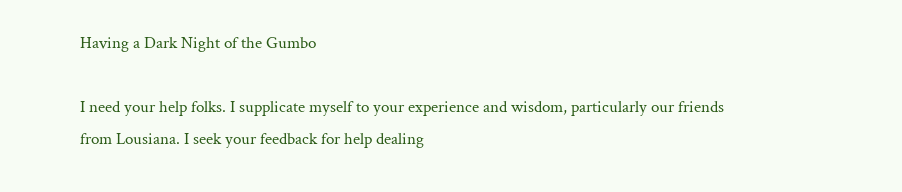Having a Dark Night of the Gumbo

I need your help folks. I supplicate myself to your experience and wisdom, particularly our friends from Lousiana. I seek your feedback for help dealing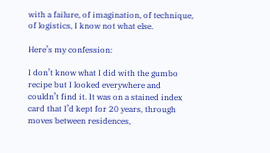with a failure, of imagination, of technique, of logistics, I know not what else.

Here’s my confession:

I don’t know what I did with the gumbo recipe but I looked everywhere and couldn’t find it. It was on a stained index card that I’d kept for 20 years, through moves between residences,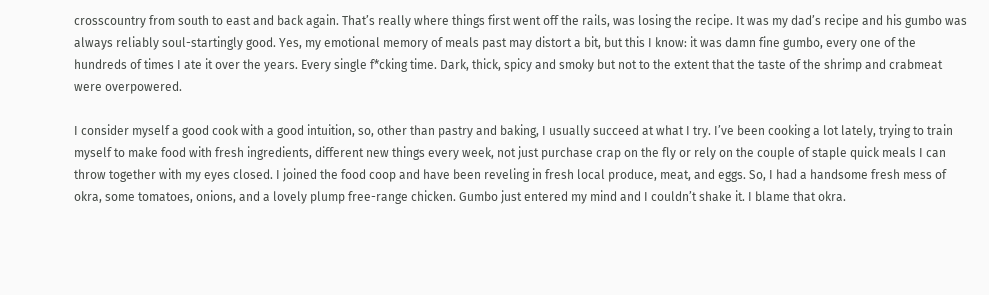crosscountry from south to east and back again. That’s really where things first went off the rails, was losing the recipe. It was my dad’s recipe and his gumbo was always reliably soul-startingly good. Yes, my emotional memory of meals past may distort a bit, but this I know: it was damn fine gumbo, every one of the hundreds of times I ate it over the years. Every single f*cking time. Dark, thick, spicy and smoky but not to the extent that the taste of the shrimp and crabmeat were overpowered.

I consider myself a good cook with a good intuition, so, other than pastry and baking, I usually succeed at what I try. I’ve been cooking a lot lately, trying to train myself to make food with fresh ingredients, different new things every week, not just purchase crap on the fly or rely on the couple of staple quick meals I can throw together with my eyes closed. I joined the food coop and have been reveling in fresh local produce, meat, and eggs. So, I had a handsome fresh mess of okra, some tomatoes, onions, and a lovely plump free-range chicken. Gumbo just entered my mind and I couldn’t shake it. I blame that okra.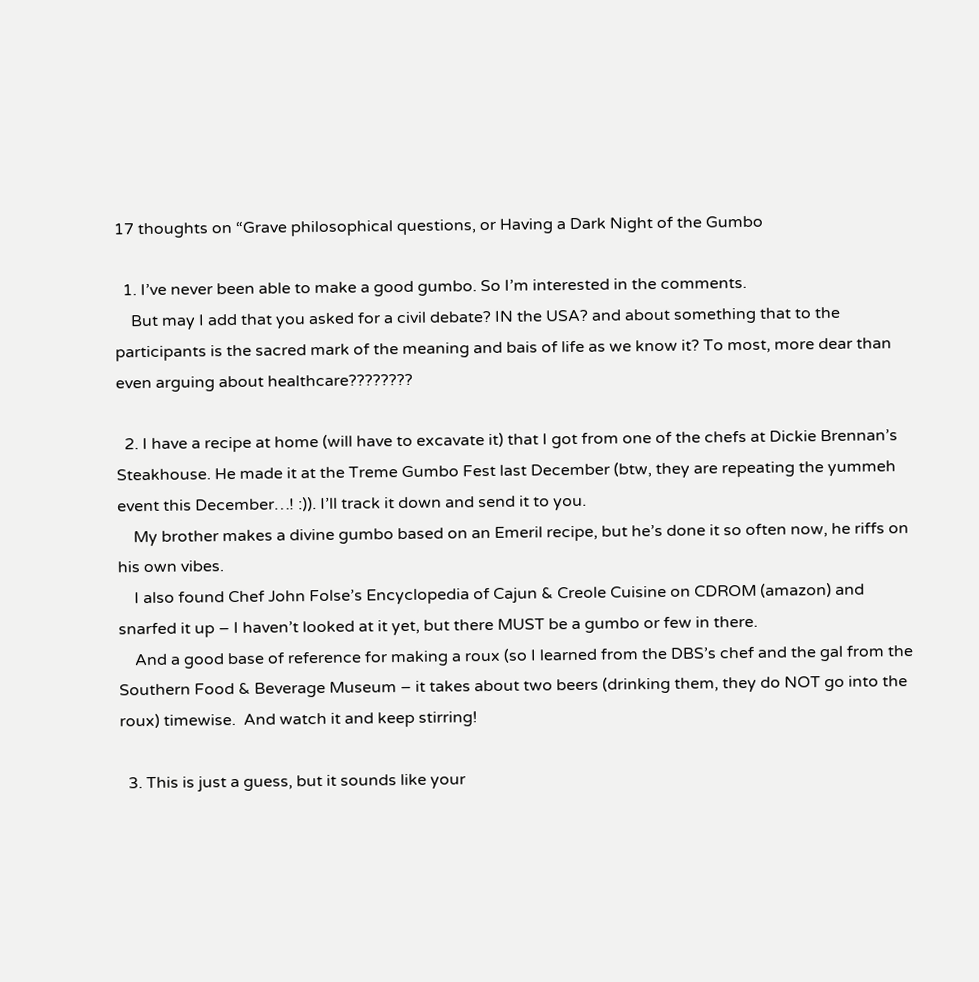17 thoughts on “Grave philosophical questions, or Having a Dark Night of the Gumbo

  1. I’ve never been able to make a good gumbo. So I’m interested in the comments.
    But may I add that you asked for a civil debate? IN the USA? and about something that to the participants is the sacred mark of the meaning and bais of life as we know it? To most, more dear than even arguing about healthcare????????

  2. I have a recipe at home (will have to excavate it) that I got from one of the chefs at Dickie Brennan’s Steakhouse. He made it at the Treme Gumbo Fest last December (btw, they are repeating the yummeh event this December…! :)). I’ll track it down and send it to you.
    My brother makes a divine gumbo based on an Emeril recipe, but he’s done it so often now, he riffs on his own vibes.
    I also found Chef John Folse’s Encyclopedia of Cajun & Creole Cuisine on CDROM (amazon) and snarfed it up – I haven’t looked at it yet, but there MUST be a gumbo or few in there.
    And a good base of reference for making a roux (so I learned from the DBS’s chef and the gal from the Southern Food & Beverage Museum – it takes about two beers (drinking them, they do NOT go into the roux) timewise.  And watch it and keep stirring!

  3. This is just a guess, but it sounds like your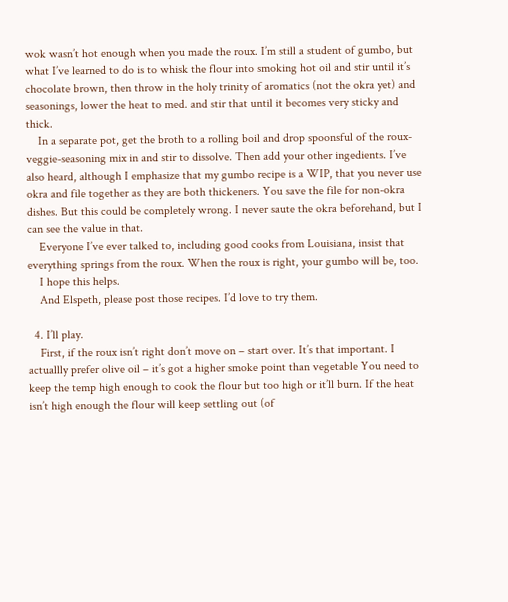wok wasn’t hot enough when you made the roux. I’m still a student of gumbo, but what I’ve learned to do is to whisk the flour into smoking hot oil and stir until it’s chocolate brown, then throw in the holy trinity of aromatics (not the okra yet) and seasonings, lower the heat to med. and stir that until it becomes very sticky and thick.
    In a separate pot, get the broth to a rolling boil and drop spoonsful of the roux-veggie-seasoning mix in and stir to dissolve. Then add your other ingedients. I’ve also heard, although I emphasize that my gumbo recipe is a WIP, that you never use okra and file together as they are both thickeners. You save the file for non-okra dishes. But this could be completely wrong. I never saute the okra beforehand, but I can see the value in that.
    Everyone I’ve ever talked to, including good cooks from Louisiana, insist that everything springs from the roux. When the roux is right, your gumbo will be, too.
    I hope this helps.
    And Elspeth, please post those recipes. I’d love to try them.

  4. I’ll play.
    First, if the roux isn’t right don’t move on – start over. It’s that important. I actuallly prefer olive oil – it’s got a higher smoke point than vegetable You need to keep the temp high enough to cook the flour but too high or it’ll burn. If the heat isn’t high enough the flour will keep settling out (of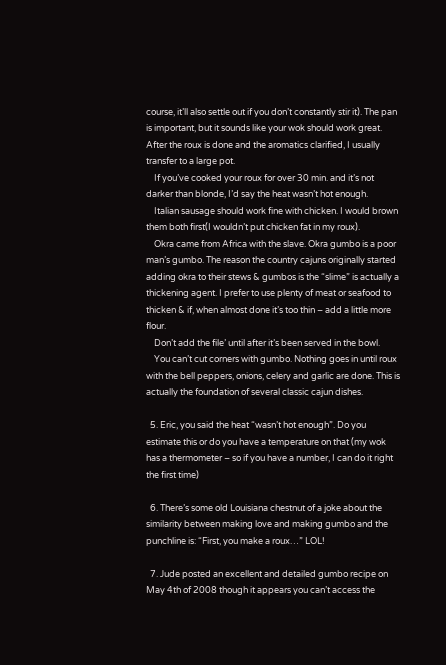course, it’ll also settle out if you don’t constantly stir it). The pan is important, but it sounds like your wok should work great. After the roux is done and the aromatics clarified, I usually transfer to a large pot.
    If you’ve cooked your roux for over 30 min. and it’s not darker than blonde, I’d say the heat wasn’t hot enough.
    Italian sausage should work fine with chicken. I would brown them both first(I wouldn’t put chicken fat in my roux).
    Okra came from Africa with the slave. Okra gumbo is a poor man’s gumbo. The reason the country cajuns originally started adding okra to their stews & gumbos is the “slime” is actually a thickening agent. I prefer to use plenty of meat or seafood to thicken & if, when almost done it’s too thin – add a little more flour.
    Don’t add the file’ until after it’s been served in the bowl.
    You can’t cut corners with gumbo. Nothing goes in until roux with the bell peppers, onions, celery and garlic are done. This is actually the foundation of several classic cajun dishes.

  5. Eric, you said the heat “wasn’t hot enough”. Do you estimate this or do you have a temperature on that (my wok has a thermometer – so if you have a number, I can do it right the first time)

  6. There’s some old Louisiana chestnut of a joke about the similarity between making love and making gumbo and the punchline is: “First, you make a roux…” LOL!

  7. Jude posted an excellent and detailed gumbo recipe on May 4th of 2008 though it appears you can’t access the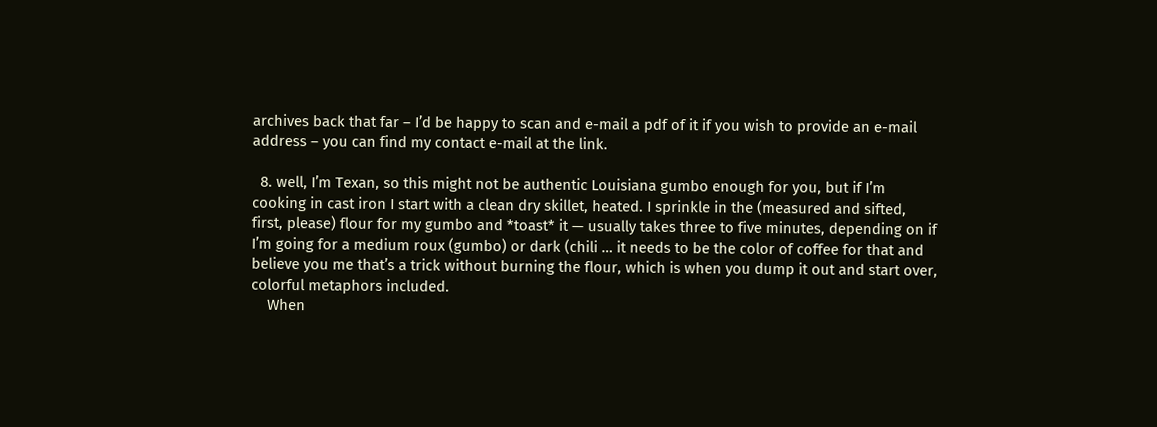archives back that far – I’d be happy to scan and e-mail a pdf of it if you wish to provide an e-mail address – you can find my contact e-mail at the link.

  8. well, I’m Texan, so this might not be authentic Louisiana gumbo enough for you, but if I’m cooking in cast iron I start with a clean dry skillet, heated. I sprinkle in the (measured and sifted, first, please) flour for my gumbo and *toast* it — usually takes three to five minutes, depending on if I’m going for a medium roux (gumbo) or dark (chili … it needs to be the color of coffee for that and believe you me that’s a trick without burning the flour, which is when you dump it out and start over, colorful metaphors included.
    When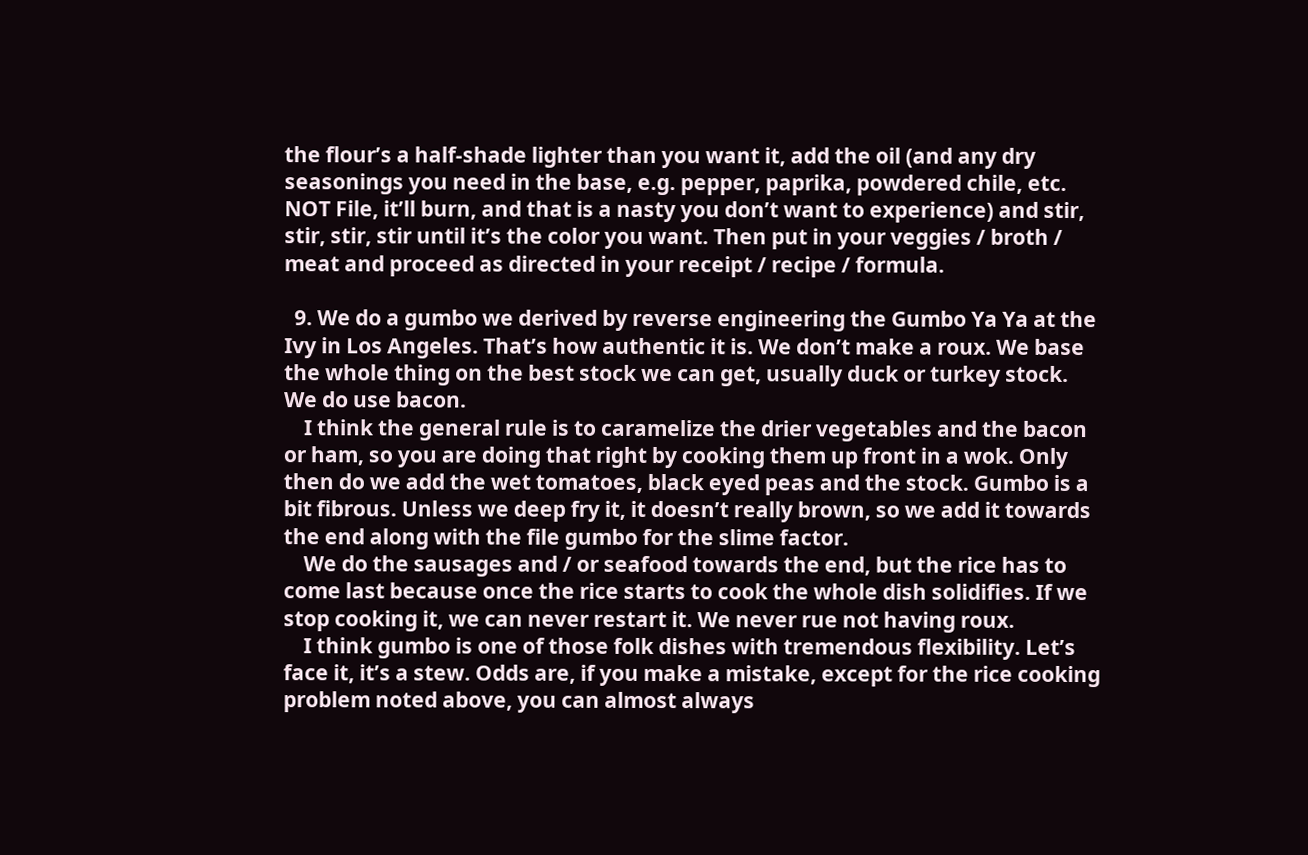the flour’s a half-shade lighter than you want it, add the oil (and any dry seasonings you need in the base, e.g. pepper, paprika, powdered chile, etc. NOT File, it’ll burn, and that is a nasty you don’t want to experience) and stir, stir, stir, stir until it’s the color you want. Then put in your veggies / broth / meat and proceed as directed in your receipt / recipe / formula.

  9. We do a gumbo we derived by reverse engineering the Gumbo Ya Ya at the Ivy in Los Angeles. That’s how authentic it is. We don’t make a roux. We base the whole thing on the best stock we can get, usually duck or turkey stock. We do use bacon.
    I think the general rule is to caramelize the drier vegetables and the bacon or ham, so you are doing that right by cooking them up front in a wok. Only then do we add the wet tomatoes, black eyed peas and the stock. Gumbo is a bit fibrous. Unless we deep fry it, it doesn’t really brown, so we add it towards the end along with the file gumbo for the slime factor.
    We do the sausages and / or seafood towards the end, but the rice has to come last because once the rice starts to cook the whole dish solidifies. If we stop cooking it, we can never restart it. We never rue not having roux.
    I think gumbo is one of those folk dishes with tremendous flexibility. Let’s face it, it’s a stew. Odds are, if you make a mistake, except for the rice cooking problem noted above, you can almost always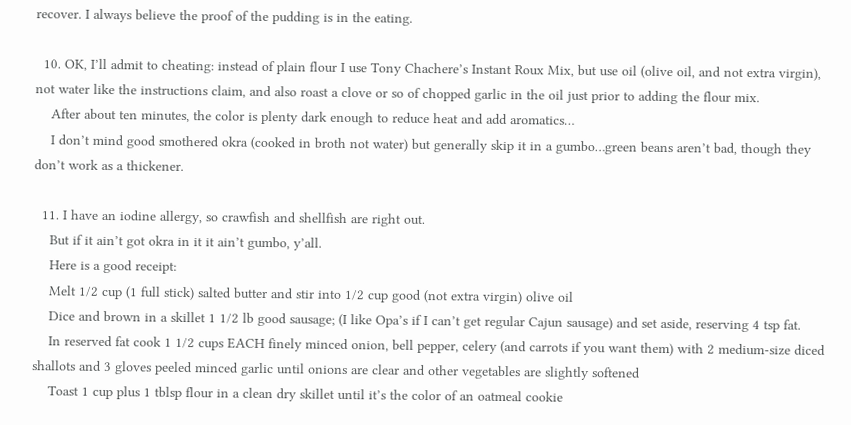recover. I always believe the proof of the pudding is in the eating.

  10. OK, I’ll admit to cheating: instead of plain flour I use Tony Chachere’s Instant Roux Mix, but use oil (olive oil, and not extra virgin), not water like the instructions claim, and also roast a clove or so of chopped garlic in the oil just prior to adding the flour mix.
    After about ten minutes, the color is plenty dark enough to reduce heat and add aromatics…
    I don’t mind good smothered okra (cooked in broth not water) but generally skip it in a gumbo…green beans aren’t bad, though they don’t work as a thickener.

  11. I have an iodine allergy, so crawfish and shellfish are right out.
    But if it ain’t got okra in it it ain’t gumbo, y’all.
    Here is a good receipt:
    Melt 1/2 cup (1 full stick) salted butter and stir into 1/2 cup good (not extra virgin) olive oil
    Dice and brown in a skillet 1 1/2 lb good sausage; (I like Opa’s if I can’t get regular Cajun sausage) and set aside, reserving 4 tsp fat.
    In reserved fat cook 1 1/2 cups EACH finely minced onion, bell pepper, celery (and carrots if you want them) with 2 medium-size diced shallots and 3 gloves peeled minced garlic until onions are clear and other vegetables are slightly softened
    Toast 1 cup plus 1 tblsp flour in a clean dry skillet until it’s the color of an oatmeal cookie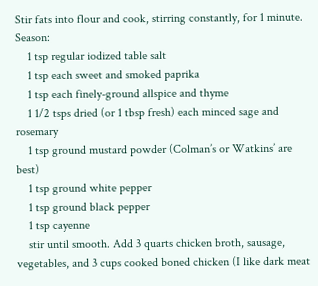Stir fats into flour and cook, stirring constantly, for 1 minute. Season:
    1 tsp regular iodized table salt
    1 tsp each sweet and smoked paprika
    1 tsp each finely-ground allspice and thyme
    1 1/2 tsps dried (or 1 tbsp fresh) each minced sage and rosemary
    1 tsp ground mustard powder (Colman’s or Watkins’ are best)
    1 tsp ground white pepper
    1 tsp ground black pepper
    1 tsp cayenne
    stir until smooth. Add 3 quarts chicken broth, sausage, vegetables, and 3 cups cooked boned chicken (I like dark meat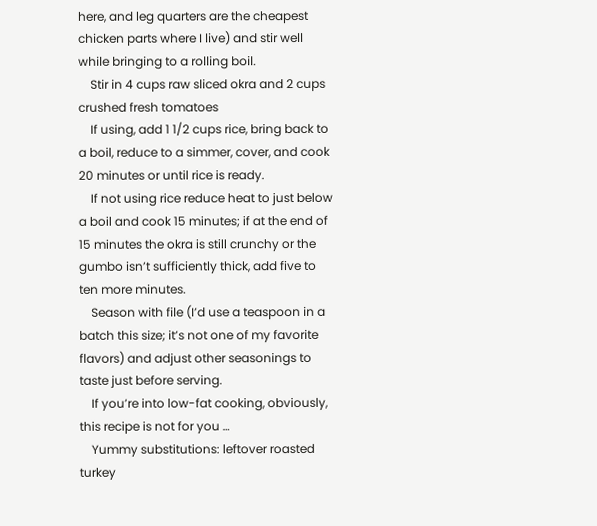here, and leg quarters are the cheapest chicken parts where I live) and stir well while bringing to a rolling boil.
    Stir in 4 cups raw sliced okra and 2 cups crushed fresh tomatoes
    If using, add 1 1/2 cups rice, bring back to a boil, reduce to a simmer, cover, and cook 20 minutes or until rice is ready.
    If not using rice reduce heat to just below a boil and cook 15 minutes; if at the end of 15 minutes the okra is still crunchy or the gumbo isn’t sufficiently thick, add five to ten more minutes.
    Season with file (I’d use a teaspoon in a batch this size; it’s not one of my favorite flavors) and adjust other seasonings to taste just before serving.
    If you’re into low-fat cooking, obviously, this recipe is not for you …
    Yummy substitutions: leftover roasted turkey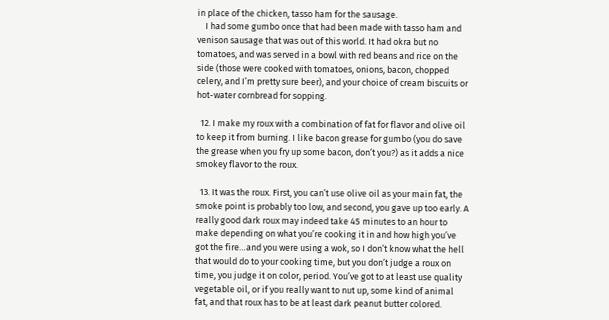in place of the chicken, tasso ham for the sausage.
    I had some gumbo once that had been made with tasso ham and venison sausage that was out of this world. It had okra but no tomatoes, and was served in a bowl with red beans and rice on the side (those were cooked with tomatoes, onions, bacon, chopped celery, and I’m pretty sure beer), and your choice of cream biscuits or hot-water cornbread for sopping.

  12. I make my roux with a combination of fat for flavor and olive oil to keep it from burning. I like bacon grease for gumbo (you do save the grease when you fry up some bacon, don’t you?) as it adds a nice smokey flavor to the roux.

  13. It was the roux. First, you can’t use olive oil as your main fat, the smoke point is probably too low, and second, you gave up too early. A really good dark roux may indeed take 45 minutes to an hour to make depending on what you’re cooking it in and how high you’ve got the fire…and you were using a wok, so I don’t know what the hell that would do to your cooking time, but you don’t judge a roux on time, you judge it on color, period. You’ve got to at least use quality vegetable oil, or if you really want to nut up, some kind of animal fat, and that roux has to be at least dark peanut butter colored.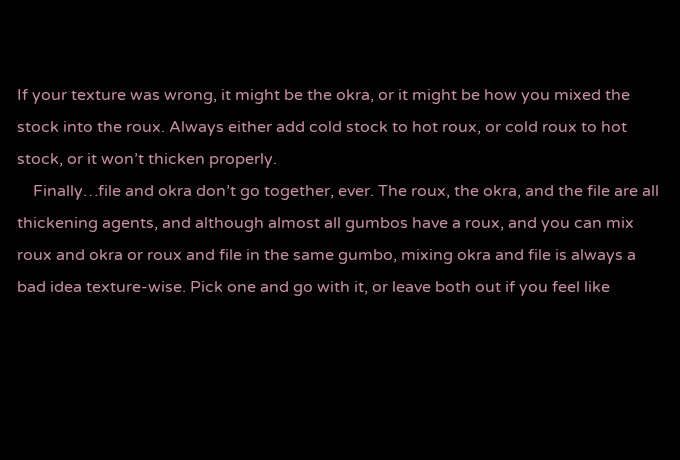If your texture was wrong, it might be the okra, or it might be how you mixed the stock into the roux. Always either add cold stock to hot roux, or cold roux to hot stock, or it won’t thicken properly.
    Finally…file and okra don’t go together, ever. The roux, the okra, and the file are all thickening agents, and although almost all gumbos have a roux, and you can mix roux and okra or roux and file in the same gumbo, mixing okra and file is always a bad idea texture-wise. Pick one and go with it, or leave both out if you feel like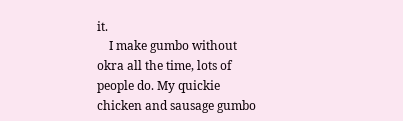it.
    I make gumbo without okra all the time, lots of people do. My quickie chicken and sausage gumbo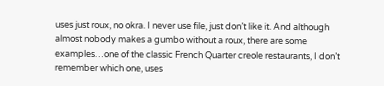uses just roux, no okra. I never use file, just don’t like it. And although almost nobody makes a gumbo without a roux, there are some examples…one of the classic French Quarter creole restaurants, I don’t remember which one, uses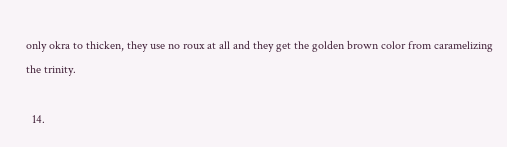only okra to thicken, they use no roux at all and they get the golden brown color from caramelizing the trinity.

  14.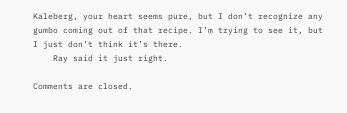Kaleberg, your heart seems pure, but I don’t recognize any gumbo coming out of that recipe. I’m trying to see it, but I just don’t think it’s there.
    Ray said it just right.

Comments are closed.